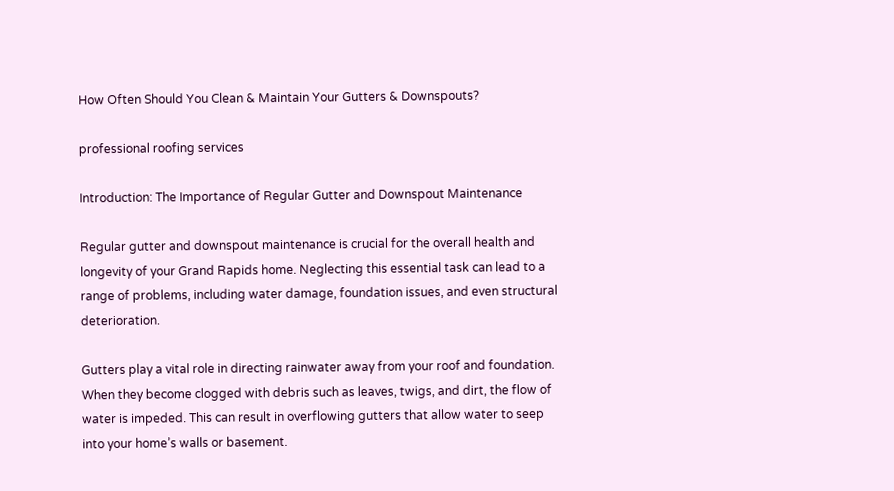How Often Should You Clean & Maintain Your Gutters & Downspouts?

professional roofing services

Introduction: The Importance of Regular Gutter and Downspout Maintenance

Regular gutter and downspout maintenance is crucial for the overall health and longevity of your Grand Rapids home. Neglecting this essential task can lead to a range of problems, including water damage, foundation issues, and even structural deterioration.

Gutters play a vital role in directing rainwater away from your roof and foundation. When they become clogged with debris such as leaves, twigs, and dirt, the flow of water is impeded. This can result in overflowing gutters that allow water to seep into your home’s walls or basement.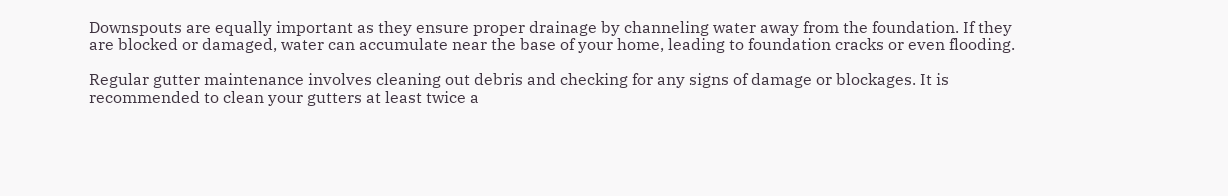Downspouts are equally important as they ensure proper drainage by channeling water away from the foundation. If they are blocked or damaged, water can accumulate near the base of your home, leading to foundation cracks or even flooding.

Regular gutter maintenance involves cleaning out debris and checking for any signs of damage or blockages. It is recommended to clean your gutters at least twice a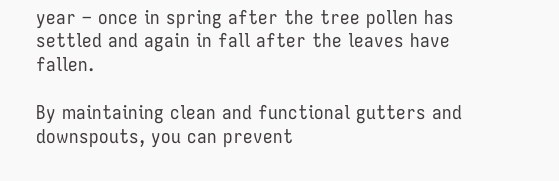year – once in spring after the tree pollen has settled and again in fall after the leaves have fallen.

By maintaining clean and functional gutters and downspouts, you can prevent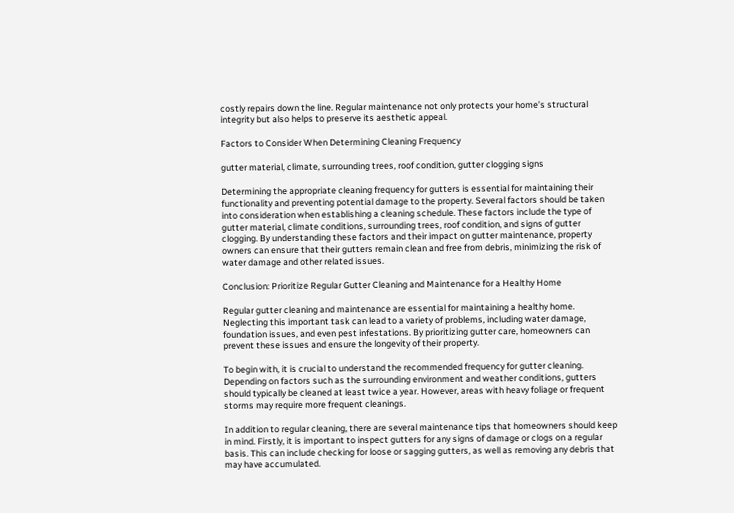costly repairs down the line. Regular maintenance not only protects your home’s structural integrity but also helps to preserve its aesthetic appeal.

Factors to Consider When Determining Cleaning Frequency

gutter material, climate, surrounding trees, roof condition, gutter clogging signs

Determining the appropriate cleaning frequency for gutters is essential for maintaining their functionality and preventing potential damage to the property. Several factors should be taken into consideration when establishing a cleaning schedule. These factors include the type of gutter material, climate conditions, surrounding trees, roof condition, and signs of gutter clogging. By understanding these factors and their impact on gutter maintenance, property owners can ensure that their gutters remain clean and free from debris, minimizing the risk of water damage and other related issues.

Conclusion: Prioritize Regular Gutter Cleaning and Maintenance for a Healthy Home

Regular gutter cleaning and maintenance are essential for maintaining a healthy home. Neglecting this important task can lead to a variety of problems, including water damage, foundation issues, and even pest infestations. By prioritizing gutter care, homeowners can prevent these issues and ensure the longevity of their property.

To begin with, it is crucial to understand the recommended frequency for gutter cleaning. Depending on factors such as the surrounding environment and weather conditions, gutters should typically be cleaned at least twice a year. However, areas with heavy foliage or frequent storms may require more frequent cleanings.

In addition to regular cleaning, there are several maintenance tips that homeowners should keep in mind. Firstly, it is important to inspect gutters for any signs of damage or clogs on a regular basis. This can include checking for loose or sagging gutters, as well as removing any debris that may have accumulated.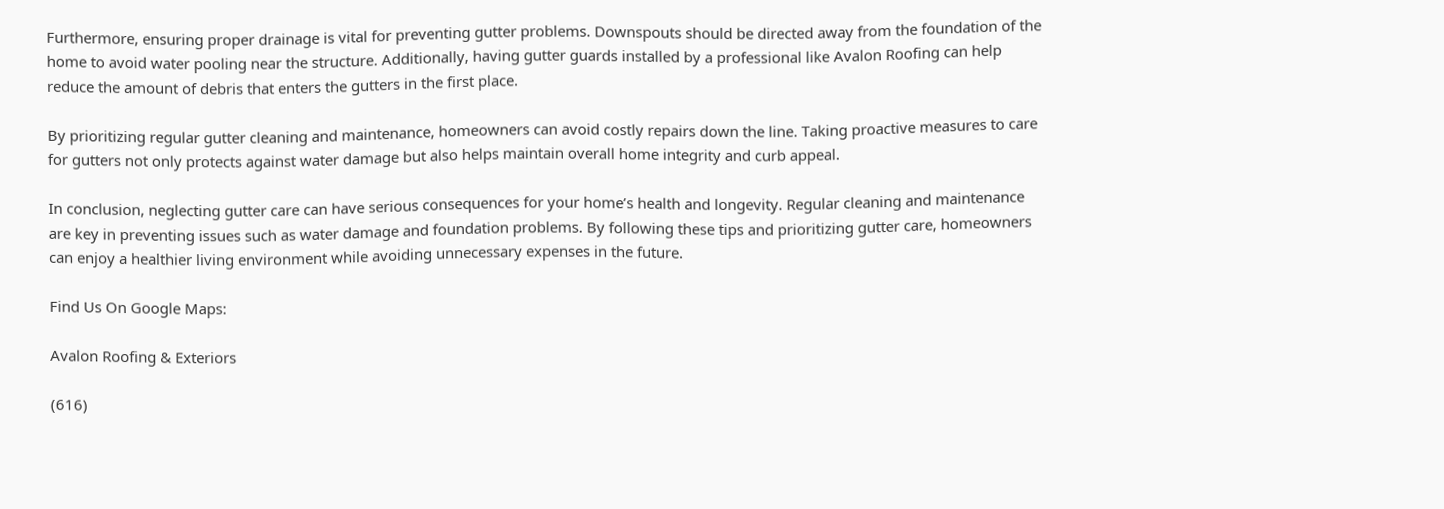Furthermore, ensuring proper drainage is vital for preventing gutter problems. Downspouts should be directed away from the foundation of the home to avoid water pooling near the structure. Additionally, having gutter guards installed by a professional like Avalon Roofing can help reduce the amount of debris that enters the gutters in the first place.

By prioritizing regular gutter cleaning and maintenance, homeowners can avoid costly repairs down the line. Taking proactive measures to care for gutters not only protects against water damage but also helps maintain overall home integrity and curb appeal.

In conclusion, neglecting gutter care can have serious consequences for your home’s health and longevity. Regular cleaning and maintenance are key in preventing issues such as water damage and foundation problems. By following these tips and prioritizing gutter care, homeowners can enjoy a healthier living environment while avoiding unnecessary expenses in the future.

Find Us On Google Maps:

Avalon Roofing & Exteriors

(616)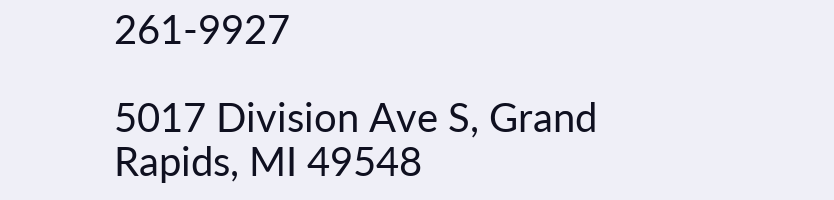261-9927

5017 Division Ave S, Grand Rapids, MI 49548